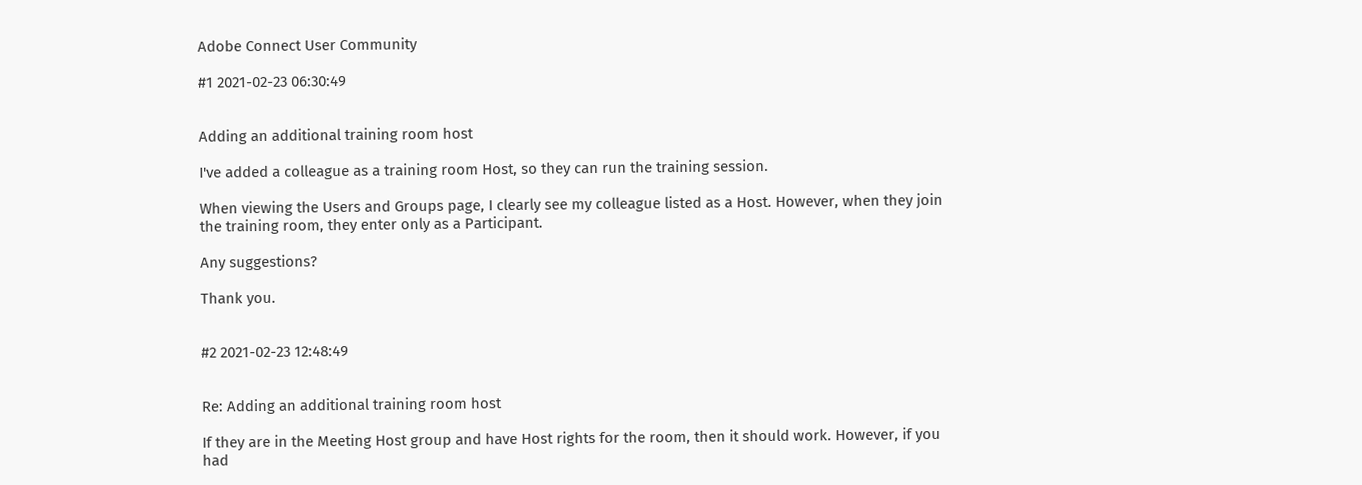Adobe Connect User Community

#1 2021-02-23 06:30:49


Adding an additional training room host

I've added a colleague as a training room Host, so they can run the training session.

When viewing the Users and Groups page, I clearly see my colleague listed as a Host. However, when they join the training room, they enter only as a Participant.

Any suggestions?

Thank you.


#2 2021-02-23 12:48:49


Re: Adding an additional training room host

If they are in the Meeting Host group and have Host rights for the room, then it should work. However, if you had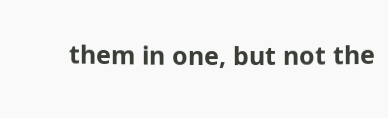them in one, but not the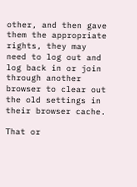other, and then gave them the appropriate rights, they may need to log out and log back in or join through another browser to clear out the old settings in their browser cache.

That or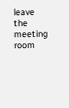leave the meeting room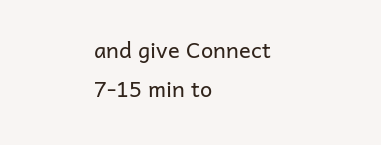and give Connect 7-15 min to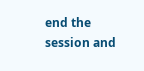end the session and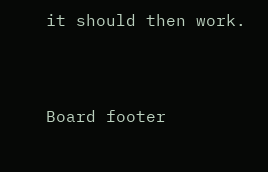it should then work.


Board footer